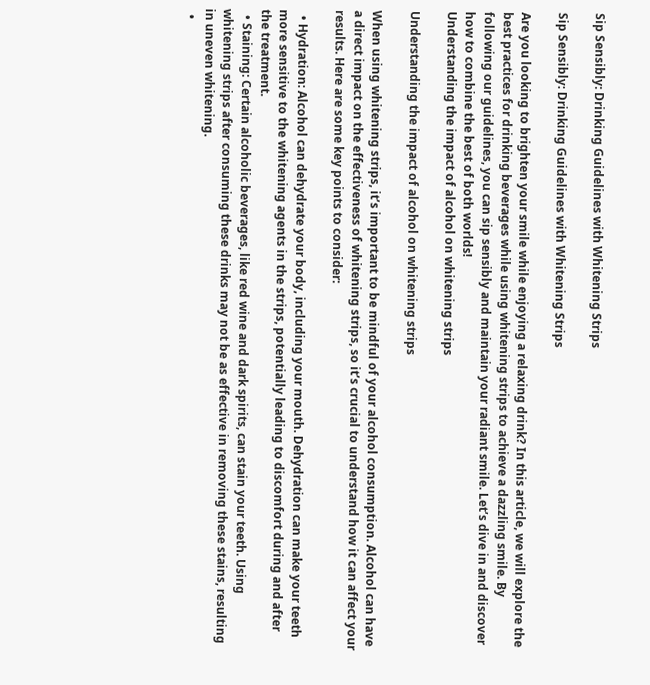Sip Sensibly: Drinking Guidelines with Whitening Strips

Sip Sensibly: Drinking Guidelines with Whitening Strips

Are you looking to brighten your smile while enjoying a relaxing drink? In this article, we will explore the best practices for drinking beverages while using whitening strips to achieve a dazzling smile. By following our guidelines, you can sip sensibly and maintain your radiant smile. Let’s dive in and discover how to combine the best of both worlds!
Understanding the impact of alcohol on whitening strips

Understanding the impact of alcohol on whitening strips

When using whitening strips, it’s important to be mindful of your alcohol consumption. Alcohol can have a direct impact on the effectiveness of whitening strips, so it’s crucial to understand how it can affect your results. Here are some key points to consider:

  • Hydration: Alcohol can dehydrate your body, including your mouth. Dehydration can make your teeth more sensitive to the whitening agents in the strips, potentially leading to discomfort during and after the treatment.
  • Staining: Certain alcoholic beverages, like red wine and dark spirits, can stain your teeth. Using whitening strips after consuming these drinks may not be as effective in removing these stains, resulting in uneven whitening.
  •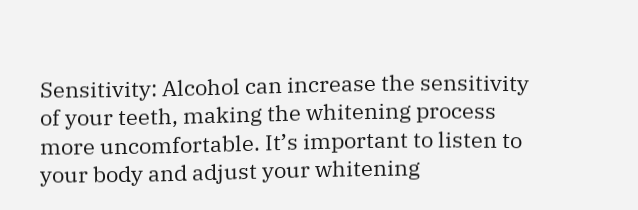Sensitivity: Alcohol can increase the sensitivity of your teeth, making the whitening process more uncomfortable. It’s important to listen to your body and adjust your whitening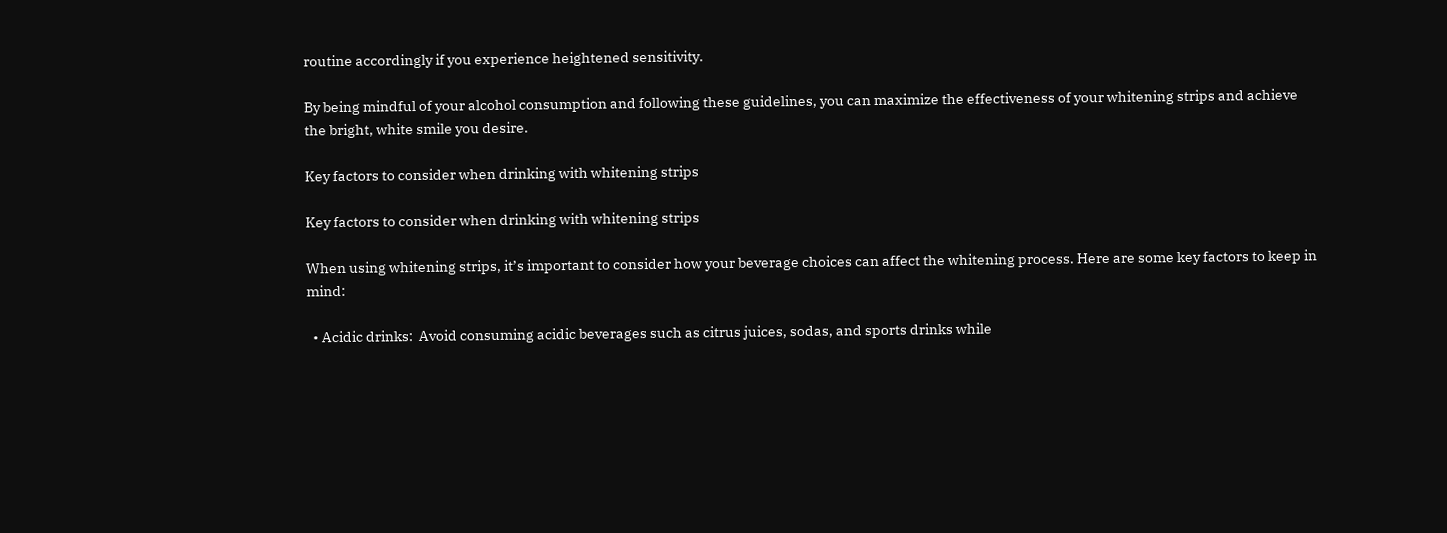routine accordingly if you experience heightened sensitivity.

By being mindful of your alcohol consumption and following these guidelines, you can maximize the effectiveness of your whitening strips and achieve the bright, white smile you desire.

Key factors to consider when drinking with whitening strips

Key factors to consider when drinking with whitening strips

When using whitening strips, it’s important to consider how your beverage choices can affect the whitening process. Here are some key factors to keep in mind:

  • Acidic drinks:  Avoid consuming acidic beverages such as citrus juices, sodas, and sports drinks while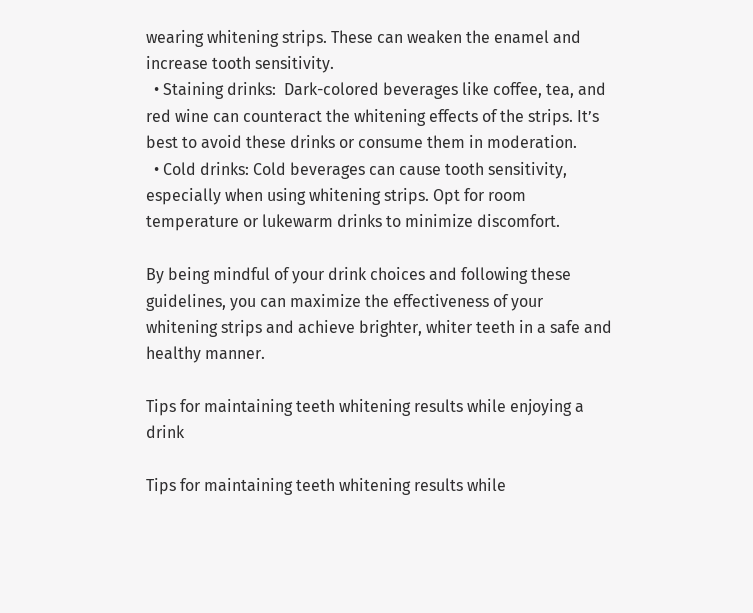wearing whitening strips. These can weaken the enamel and increase tooth sensitivity.
  • Staining drinks:  Dark-colored beverages like coffee, tea, and red wine can counteract the whitening effects of the strips. It’s best to avoid these drinks or consume them in moderation.
  • Cold drinks: Cold beverages can cause tooth sensitivity, especially when using whitening strips. Opt for room temperature or lukewarm drinks to minimize discomfort.

By being mindful of your drink choices and following these guidelines, you can maximize the effectiveness of your whitening strips and achieve brighter, whiter teeth in a safe and healthy manner.

Tips for maintaining teeth whitening results while enjoying a drink

Tips for maintaining teeth whitening results while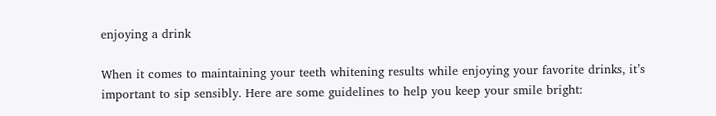enjoying a drink

When it comes to maintaining your teeth whitening results while enjoying your favorite drinks, it’s important to sip sensibly. Here are some guidelines to help you keep your smile bright: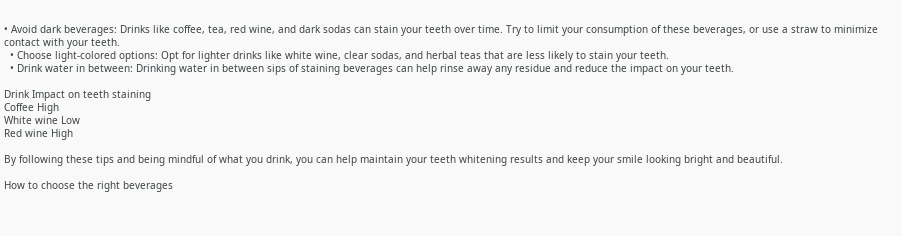• Avoid dark beverages: Drinks like coffee, tea, red wine, and dark sodas can stain your teeth over time. Try to limit your consumption of these beverages, or use a straw to minimize contact with your teeth.
  • Choose light-colored options: Opt for lighter drinks like white wine, clear sodas, and herbal teas that are less likely to stain your teeth.
  • Drink water in between: Drinking water in between sips of staining beverages can help rinse away any residue and reduce the impact on your teeth.

Drink Impact on teeth staining
Coffee High
White wine Low
Red wine High

By following these tips and being mindful of what you drink, you can help maintain your teeth whitening results and keep your smile looking bright and beautiful.

How to choose the right beverages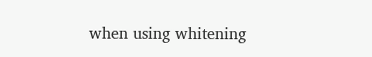when using whitening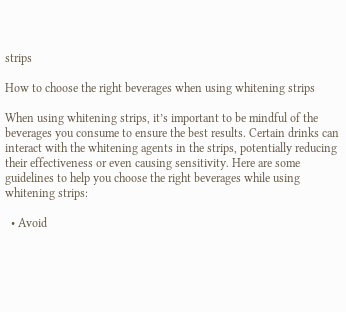strips

How to choose the right beverages when using whitening strips

When using whitening strips, it’s important to be mindful of the beverages you consume to ensure the best results. Certain drinks can interact with the whitening agents in the strips, potentially reducing their effectiveness or even causing sensitivity. Here are some guidelines to help you choose the right beverages while using whitening strips:

  • Avoid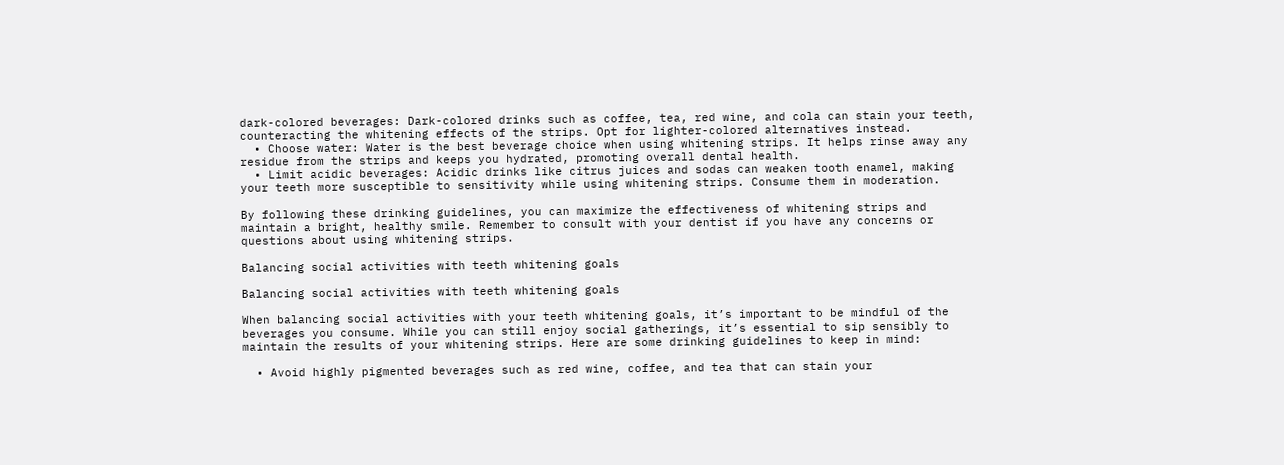dark-colored beverages: Dark-colored drinks such as coffee, tea, red wine, and cola can stain your teeth, counteracting the whitening effects of the strips. Opt for lighter-colored alternatives instead.
  • Choose water: Water is the best beverage choice when using whitening strips. It helps rinse away any residue from the strips and keeps you hydrated, promoting overall dental health.
  • Limit acidic beverages: Acidic drinks like citrus juices and sodas can weaken tooth enamel, making your teeth more susceptible to sensitivity while using whitening strips. Consume them in moderation.

By following these drinking guidelines, you can maximize the effectiveness of whitening strips and maintain a bright, healthy smile. Remember to consult with your dentist if you have any concerns or questions about using whitening strips.

Balancing social activities with teeth whitening goals

Balancing social activities with teeth whitening goals

When balancing social activities with your teeth whitening goals, it’s important to be mindful of the beverages you consume. While you can still enjoy social gatherings, it’s essential to sip sensibly to maintain the results of your whitening strips. Here are some drinking guidelines to keep in mind:

  • Avoid highly pigmented beverages such as red wine, coffee, and tea that can stain your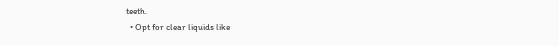teeth.
  • Opt for clear liquids like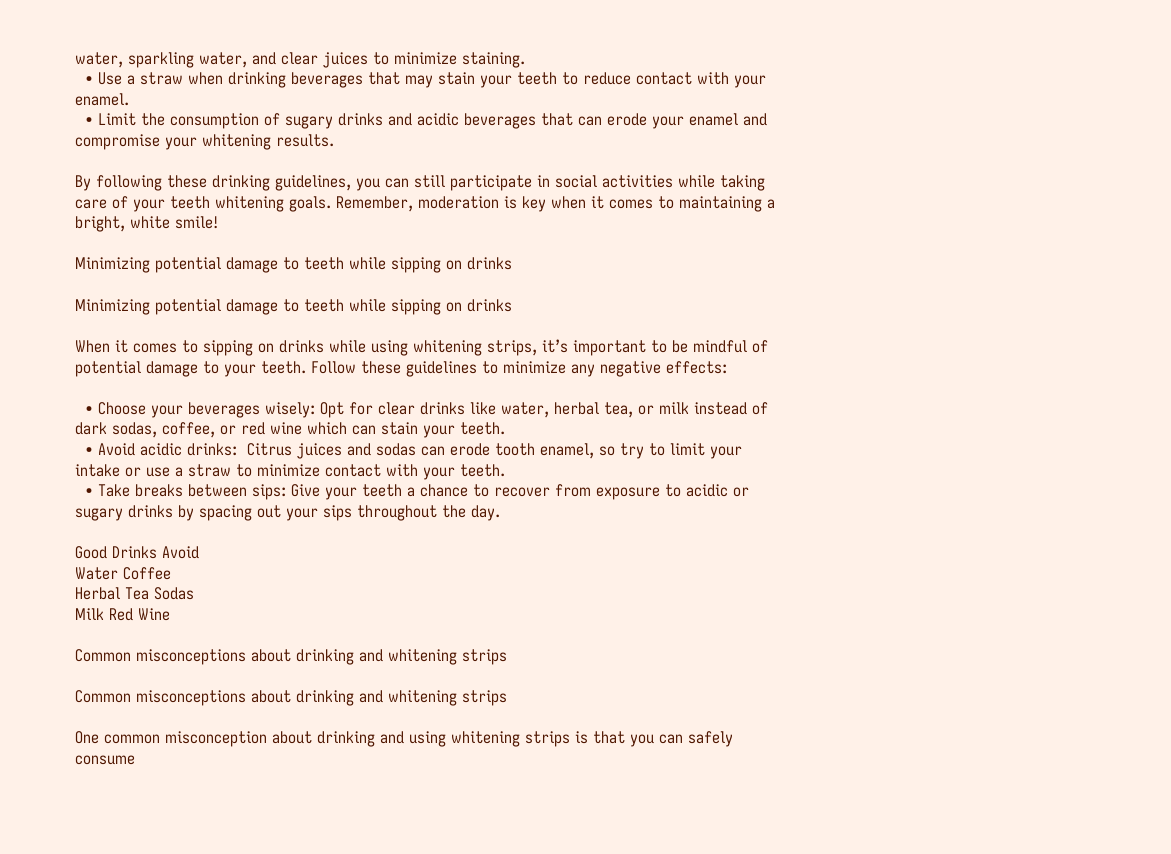water, sparkling water, and clear juices to minimize staining.
  • Use a straw when drinking beverages that may stain your teeth to reduce contact with your enamel.
  • Limit the consumption of sugary drinks and acidic beverages that can erode your enamel and compromise your whitening results.

By following these drinking guidelines, you can still participate in social activities while taking care of your teeth whitening goals. Remember, moderation is key when it comes to maintaining a bright, white smile!

Minimizing potential damage to teeth while sipping on drinks

Minimizing potential damage to teeth while sipping on drinks

When it comes to sipping on drinks while using whitening strips, it’s important to be mindful of potential damage to your teeth. Follow these guidelines to minimize any negative effects:

  • Choose your beverages wisely: Opt for clear drinks like water, herbal tea, or milk instead of dark sodas, coffee, or red wine which can stain your teeth.
  • Avoid acidic drinks:  Citrus juices and sodas can erode tooth enamel, so try to limit your intake or use a straw to minimize contact with your teeth.
  • Take breaks between sips: Give your teeth a chance to recover from exposure to acidic or sugary drinks by spacing out your sips throughout the day.

Good Drinks Avoid
Water Coffee
Herbal Tea Sodas
Milk Red Wine

Common misconceptions about drinking and whitening strips

Common misconceptions about drinking and whitening strips

One common misconception about drinking and using whitening strips is that you can safely consume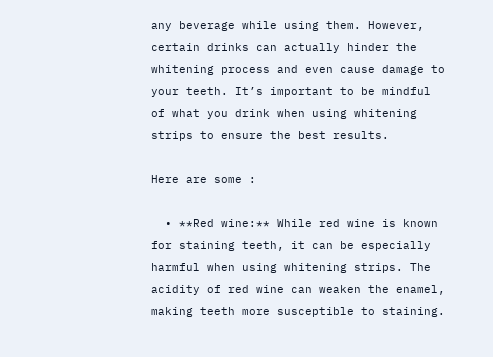any beverage while using them. However, certain drinks can actually hinder the whitening process and even cause damage to your teeth. It’s important to be mindful of what you drink when using whitening strips to ensure the best results.

Here are some :

  • **Red wine:** While red wine is known for staining teeth, it can be especially harmful when using whitening strips. The acidity of red wine can weaken the enamel, making teeth more susceptible to staining.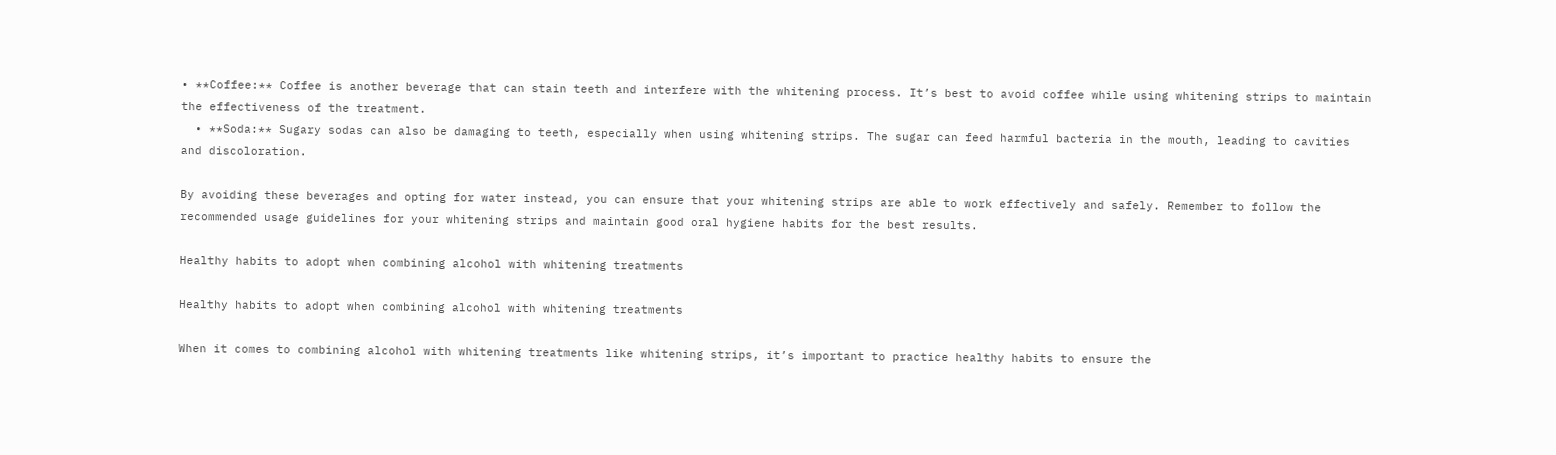• **Coffee:** Coffee is another beverage that can stain teeth and interfere with the whitening process. It’s best to avoid coffee while using whitening strips to maintain the effectiveness of the treatment.
  • **Soda:** Sugary sodas can also be damaging to teeth, especially when using whitening strips. The sugar can feed harmful bacteria in the mouth, leading to cavities and discoloration.

By avoiding these beverages and opting for water instead, you can ensure that your whitening strips are able to work effectively and safely. Remember to follow the recommended usage guidelines for your whitening strips and maintain good oral hygiene habits for the best results.

Healthy habits to adopt when combining alcohol with whitening treatments

Healthy habits to adopt when combining alcohol with whitening treatments

When it comes to combining alcohol with whitening treatments like whitening strips, it’s important to practice healthy habits to ensure the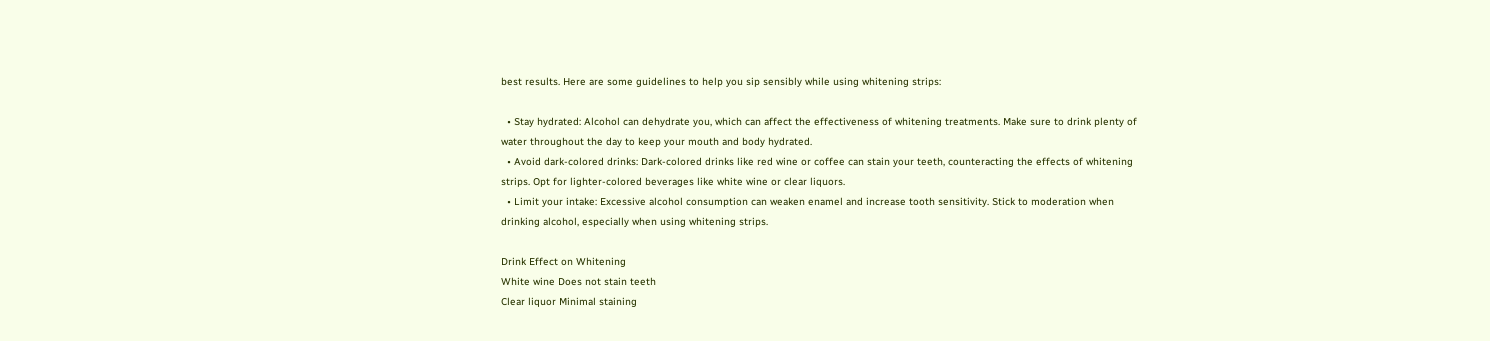best results. Here are some guidelines to help you sip sensibly while using whitening strips:

  • Stay hydrated: Alcohol can dehydrate you, which can affect the effectiveness of whitening treatments. Make sure to drink plenty of water throughout the day to keep your mouth and body hydrated.
  • Avoid dark-colored drinks: Dark-colored drinks like red wine or coffee can stain your teeth, counteracting the effects of whitening strips. Opt for lighter-colored beverages like white wine or clear liquors.
  • Limit your intake: Excessive alcohol consumption can weaken enamel and increase tooth sensitivity. Stick to moderation when drinking alcohol, especially when using whitening strips.

Drink Effect on Whitening
White wine Does not stain teeth
Clear liquor Minimal staining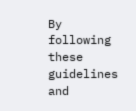By following these guidelines and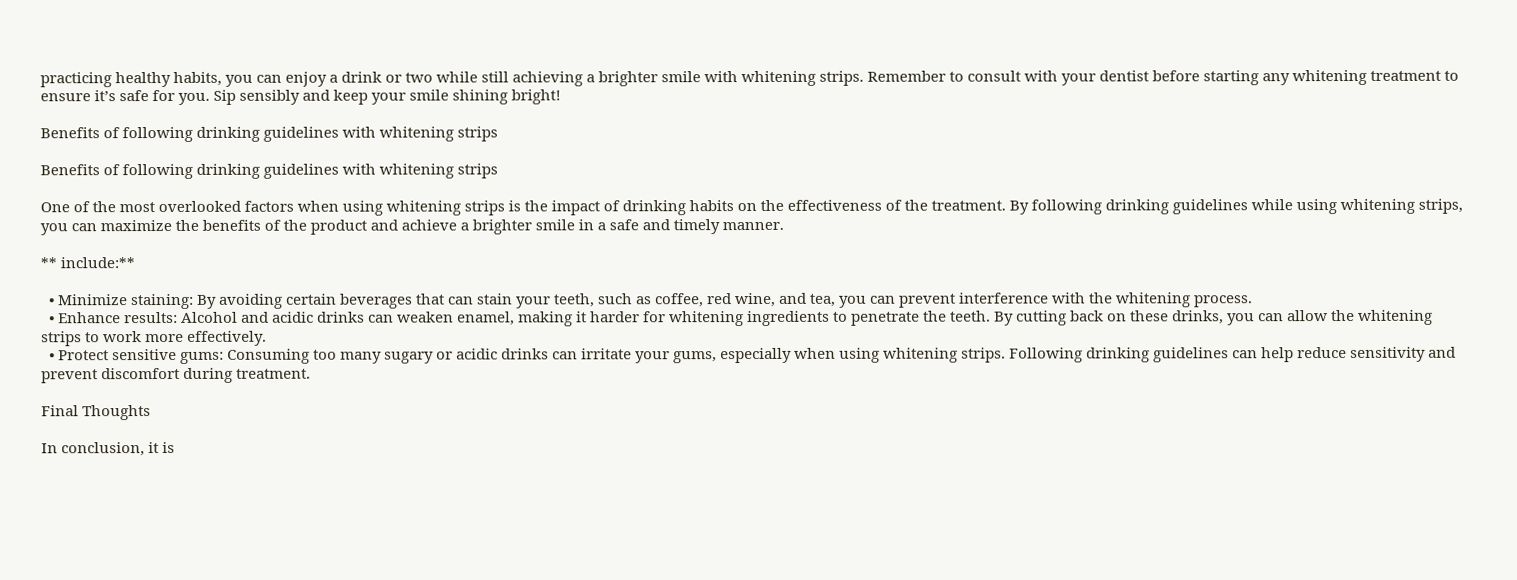practicing healthy habits, you can enjoy a drink or two while still achieving a brighter smile with whitening strips. Remember to consult with your dentist before starting any whitening treatment to ensure it’s safe for you. Sip sensibly and keep your smile shining bright!

Benefits of following drinking guidelines with whitening strips

Benefits of following drinking guidelines with whitening strips

One of the most overlooked factors when using whitening strips is the impact of drinking habits on the effectiveness of the treatment. By following drinking guidelines while using whitening strips, you can maximize the benefits of the product and achieve a brighter smile in a safe and timely manner.

** include:**

  • Minimize staining: By avoiding certain beverages that can stain your teeth, such as coffee, red wine, and tea, you can prevent interference with the whitening process.
  • Enhance results: Alcohol and acidic drinks can weaken enamel, making it harder for whitening ingredients to penetrate the teeth. By cutting back on these drinks, you can allow the whitening strips to work more effectively.
  • Protect sensitive gums: Consuming too many sugary or acidic drinks can irritate your gums, especially when using whitening strips. Following drinking guidelines can help reduce sensitivity and prevent discomfort during treatment.

Final Thoughts

In conclusion, it is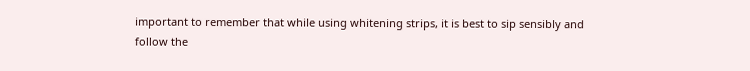important to remember that while using whitening strips, it is best to sip sensibly and follow the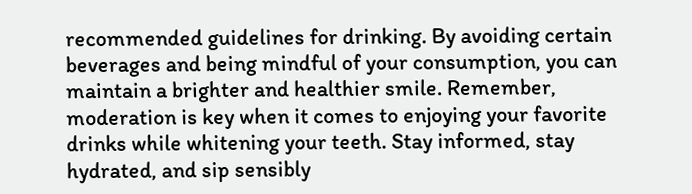recommended guidelines for drinking. By avoiding certain beverages and being mindful of your consumption, you can maintain a brighter and healthier smile. Remember, moderation is key when it comes to enjoying your favorite drinks while whitening your teeth. Stay informed, stay hydrated, and sip sensibly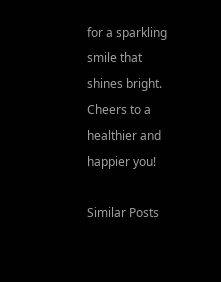for a sparkling smile that shines bright. Cheers to a healthier and happier you!

Similar Posts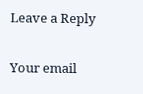Leave a Reply

Your email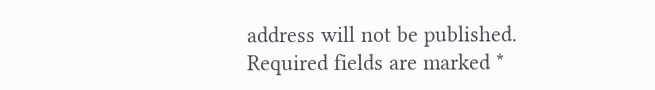address will not be published. Required fields are marked *